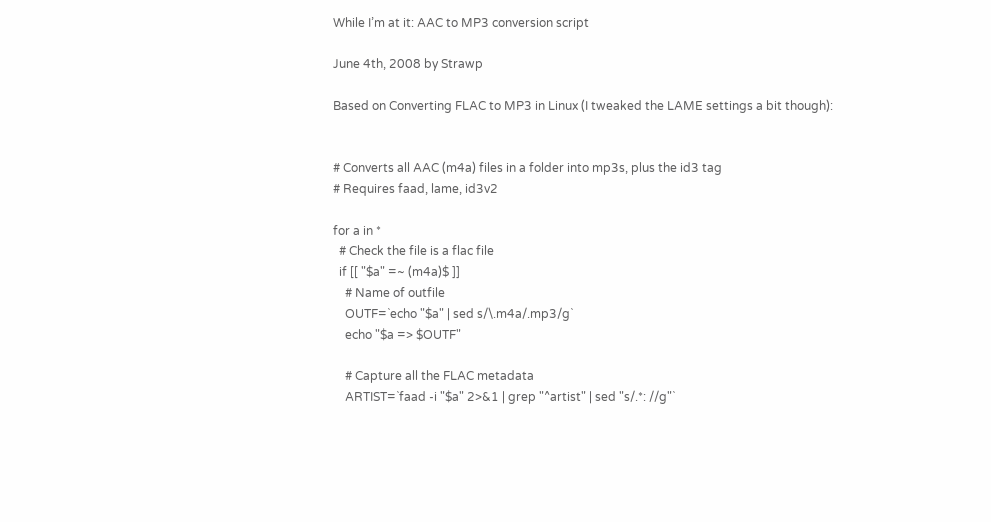While I’m at it: AAC to MP3 conversion script

June 4th, 2008 by Strawp

Based on Converting FLAC to MP3 in Linux (I tweaked the LAME settings a bit though):


# Converts all AAC (m4a) files in a folder into mp3s, plus the id3 tag
# Requires faad, lame, id3v2

for a in *
  # Check the file is a flac file
  if [[ "$a" =~ (m4a)$ ]]
    # Name of outfile
    OUTF=`echo "$a" | sed s/\.m4a/.mp3/g`
    echo "$a => $OUTF"

    # Capture all the FLAC metadata
    ARTIST=`faad -i "$a" 2>&1 | grep "^artist" | sed "s/.*: //g"`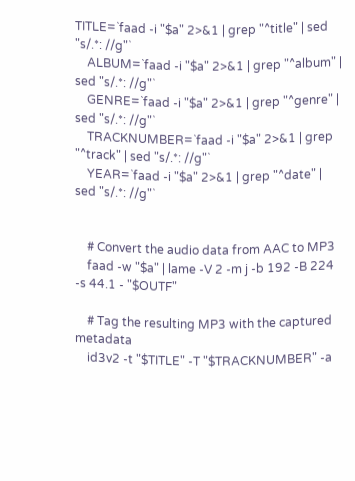TITLE=`faad -i "$a" 2>&1 | grep "^title" | sed "s/.*: //g"`
    ALBUM=`faad -i "$a" 2>&1 | grep "^album" | sed "s/.*: //g"`
    GENRE=`faad -i "$a" 2>&1 | grep "^genre" | sed "s/.*: //g"`
    TRACKNUMBER=`faad -i "$a" 2>&1 | grep "^track" | sed "s/.*: //g"`
    YEAR=`faad -i "$a" 2>&1 | grep "^date" | sed "s/.*: //g"`


    # Convert the audio data from AAC to MP3
    faad -w "$a" | lame -V 2 -m j -b 192 -B 224 -s 44.1 - "$OUTF"

    # Tag the resulting MP3 with the captured metadata
    id3v2 -t "$TITLE" -T "$TRACKNUMBER" -a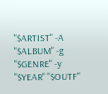"$ARTIST" -A "$ALBUM" -g "$GENRE" -y "$YEAR" "$OUTF"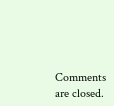Comments are closed.